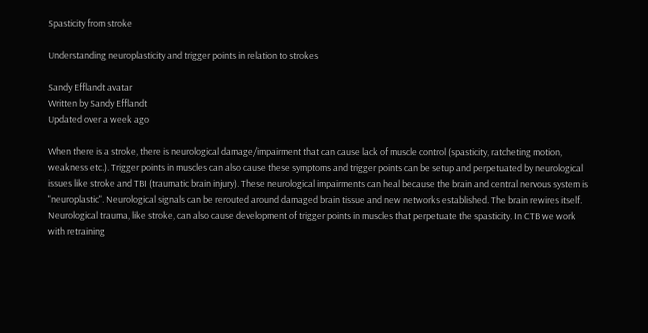Spasticity from stroke

Understanding neuroplasticity and trigger points in relation to strokes

Sandy Efflandt avatar
Written by Sandy Efflandt
Updated over a week ago

When there is a stroke, there is neurological damage/impairment that can cause lack of muscle control (spasticity, ratcheting motion, weakness etc.). Trigger points in muscles can also cause these symptoms and trigger points can be setup and perpetuated by neurological issues like stroke and TBI (traumatic brain injury). These neurological impairments can heal because the brain and central nervous system is "neuroplastic". Neurological signals can be rerouted around damaged brain tissue and new networks established. The brain rewires itself. Neurological trauma, like stroke, can also cause development of trigger points in muscles that perpetuate the spasticity. In CTB we work with retraining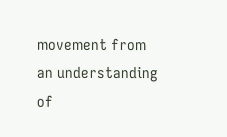movement from an understanding of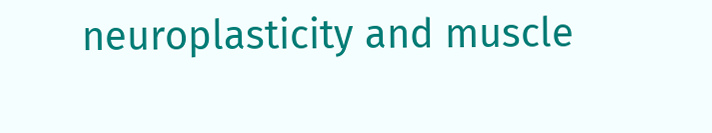neuroplasticity and muscle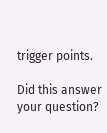trigger points.

Did this answer your question?